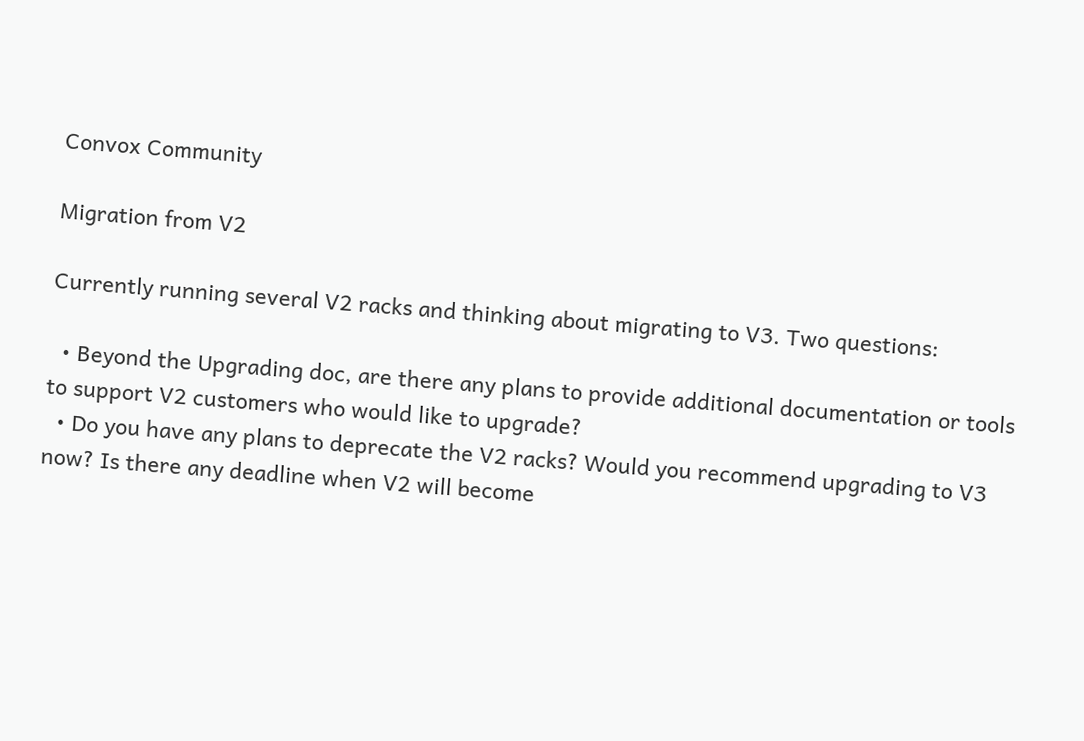Convox Community

Migration from V2

Currently running several V2 racks and thinking about migrating to V3. Two questions:

  • Beyond the Upgrading doc, are there any plans to provide additional documentation or tools to support V2 customers who would like to upgrade?
  • Do you have any plans to deprecate the V2 racks? Would you recommend upgrading to V3 now? Is there any deadline when V2 will become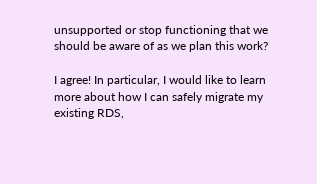unsupported or stop functioning that we should be aware of as we plan this work?

I agree! In particular, I would like to learn more about how I can safely migrate my existing RDS,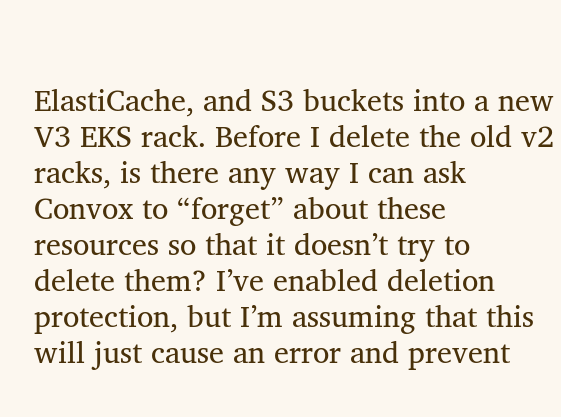ElastiCache, and S3 buckets into a new V3 EKS rack. Before I delete the old v2 racks, is there any way I can ask Convox to “forget” about these resources so that it doesn’t try to delete them? I’ve enabled deletion protection, but I’m assuming that this will just cause an error and prevent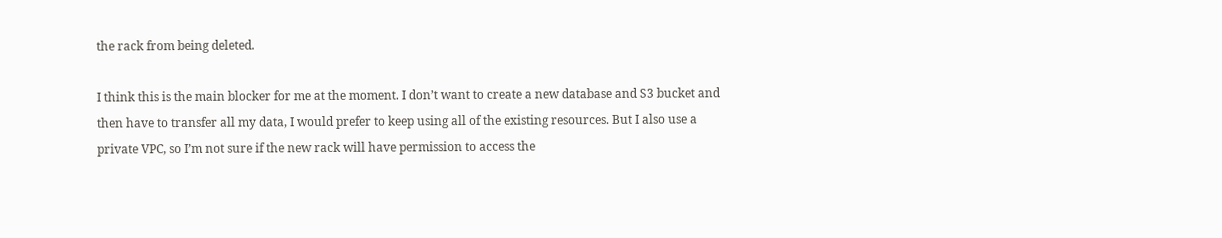the rack from being deleted.

I think this is the main blocker for me at the moment. I don’t want to create a new database and S3 bucket and then have to transfer all my data, I would prefer to keep using all of the existing resources. But I also use a private VPC, so I’m not sure if the new rack will have permission to access the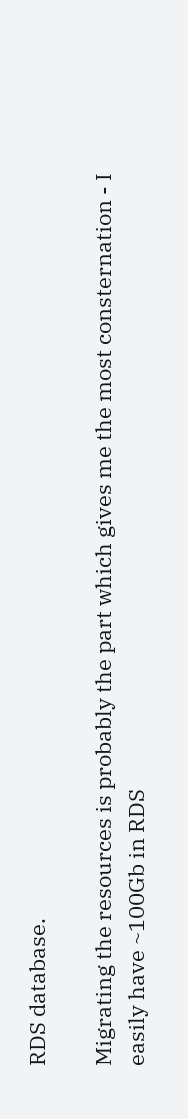RDS database.

Migrating the resources is probably the part which gives me the most consternation - I easily have ~100Gb in RDS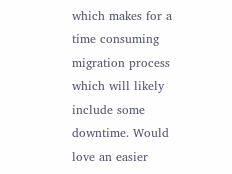which makes for a time consuming migration process which will likely include some downtime. Would love an easier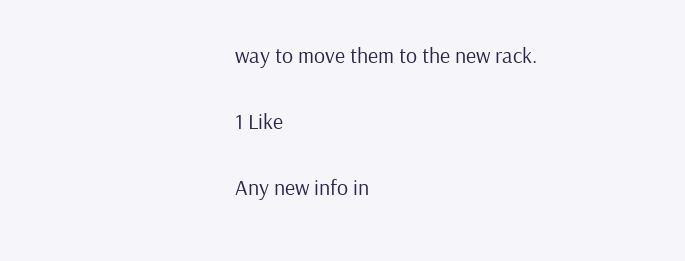way to move them to the new rack.

1 Like

Any new info in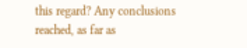this regard? Any conclusions reached, as far as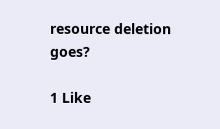resource deletion goes?

1 Like